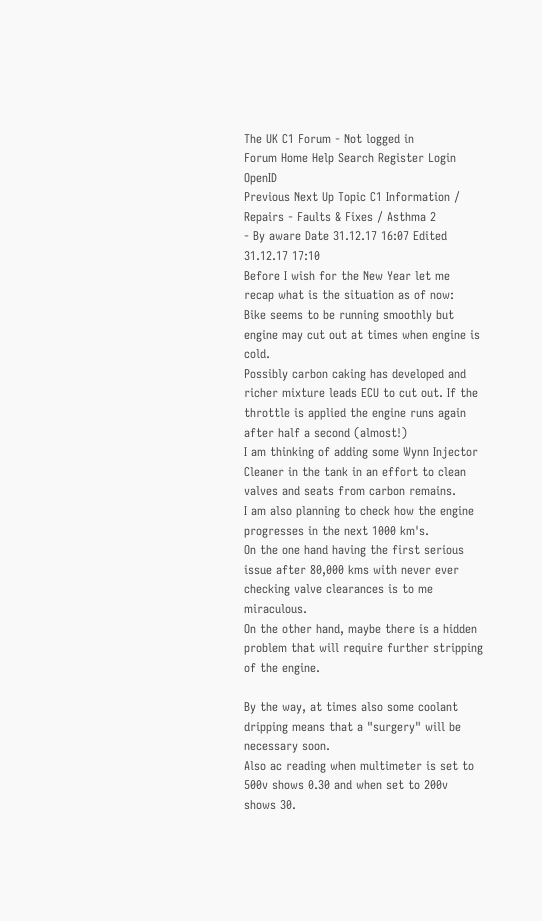The UK C1 Forum - Not logged in
Forum Home Help Search Register Login OpenID
Previous Next Up Topic C1 Information / Repairs - Faults & Fixes / Asthma 2
- By aware Date 31.12.17 16:07 Edited 31.12.17 17:10
Before I wish for the New Year let me recap what is the situation as of now:
Bike seems to be running smoothly but engine may cut out at times when engine is cold.
Possibly carbon caking has developed and richer mixture leads ECU to cut out. If the throttle is applied the engine runs again after half a second (almost!)
I am thinking of adding some Wynn Injector Cleaner in the tank in an effort to clean valves and seats from carbon remains.
I am also planning to check how the engine progresses in the next 1000 km's.
On the one hand having the first serious issue after 80,000 kms with never ever checking valve clearances is to me miraculous.
On the other hand, maybe there is a hidden problem that will require further stripping of the engine.

By the way, at times also some coolant dripping means that a "surgery" will be necessary soon.
Also ac reading when multimeter is set to 500v shows 0.30 and when set to 200v shows 30.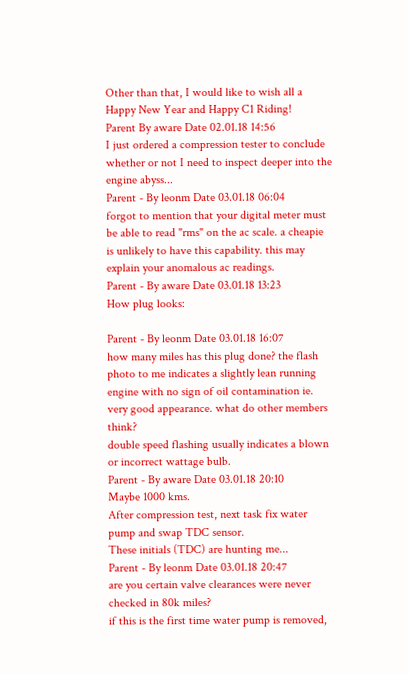Other than that, I would like to wish all a Happy New Year and Happy C1 Riding!
Parent By aware Date 02.01.18 14:56
I just ordered a compression tester to conclude whether or not I need to inspect deeper into the engine abyss...
Parent - By leonm Date 03.01.18 06:04
forgot to mention that your digital meter must be able to read "rms" on the ac scale. a cheapie is unlikely to have this capability. this may explain your anomalous ac readings.
Parent - By aware Date 03.01.18 13:23
How plug looks:

Parent - By leonm Date 03.01.18 16:07
how many miles has this plug done? the flash photo to me indicates a slightly lean running engine with no sign of oil contamination ie. very good appearance. what do other members think?
double speed flashing usually indicates a blown or incorrect wattage bulb.
Parent - By aware Date 03.01.18 20:10
Maybe 1000 kms.
After compression test, next task fix water pump and swap TDC sensor.
These initials (TDC) are hunting me...
Parent - By leonm Date 03.01.18 20:47
are you certain valve clearances were never checked in 80k miles?
if this is the first time water pump is removed,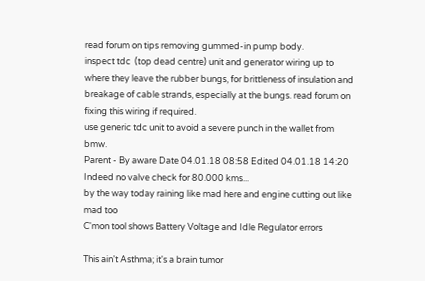read forum on tips removing gummed-in pump body.
inspect tdc  (top dead centre) unit and generator wiring up to where they leave the rubber bungs, for brittleness of insulation and breakage of cable strands, especially at the bungs. read forum on fixing this wiring if required.
use generic tdc unit to avoid a severe punch in the wallet from bmw.
Parent - By aware Date 04.01.18 08:58 Edited 04.01.18 14:20
Indeed no valve check for 80.000 kms...
by the way today raining like mad here and engine cutting out like mad too
C'mon tool shows Battery Voltage and Idle Regulator errors

This ain't Asthma; it's a brain tumor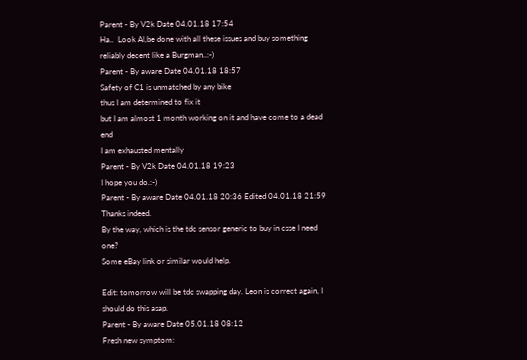Parent - By V2k Date 04.01.18 17:54
Ha..  Look Al,be done with all these issues and buy something reliably decent like a Burgman..:-)
Parent - By aware Date 04.01.18 18:57
Safety of C1 is unmatched by any bike
thus I am determined to fix it
but I am almost 1 month working on it and have come to a dead end
I am exhausted mentally
Parent - By V2k Date 04.01.18 19:23
I hope you do.:-)
Parent - By aware Date 04.01.18 20:36 Edited 04.01.18 21:59
Thanks indeed.
By the way, which is the tdc sensor generic to buy in csse I need one?
Some eBay link or similar would help.

Edit: tomorrow will be tdc swapping day. Leon is correct again, I should do this asap.
Parent - By aware Date 05.01.18 08:12
Fresh new symptom: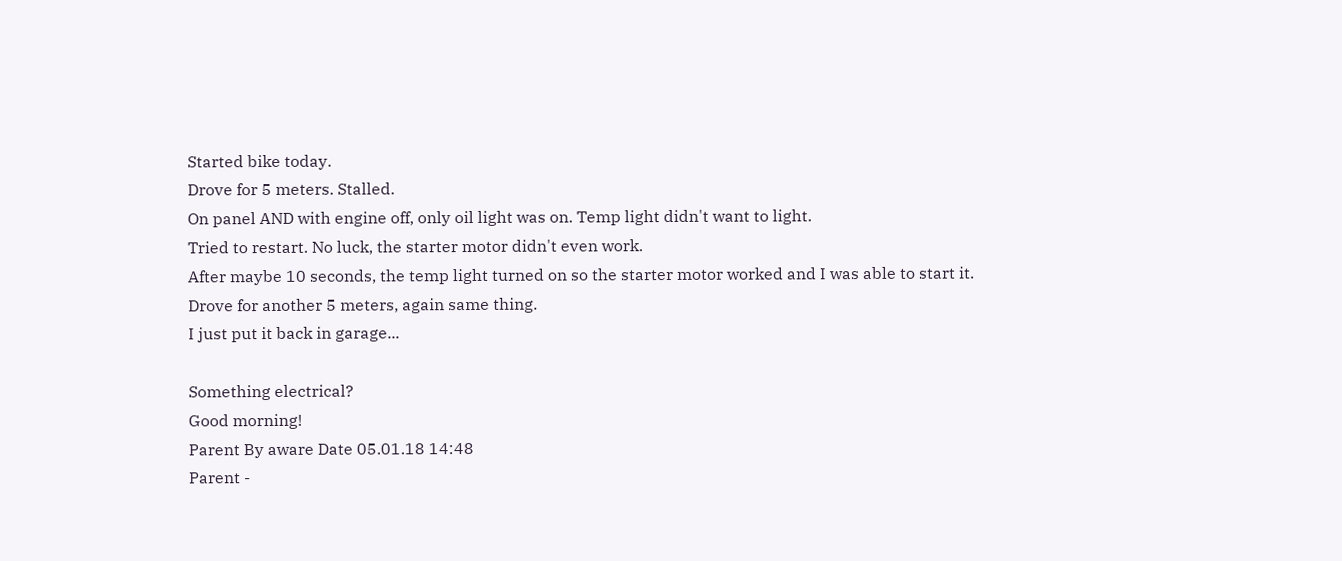Started bike today.
Drove for 5 meters. Stalled.
On panel AND with engine off, only oil light was on. Temp light didn't want to light.
Tried to restart. No luck, the starter motor didn't even work.
After maybe 10 seconds, the temp light turned on so the starter motor worked and I was able to start it.
Drove for another 5 meters, again same thing.
I just put it back in garage...

Something electrical?
Good morning!
Parent By aware Date 05.01.18 14:48
Parent -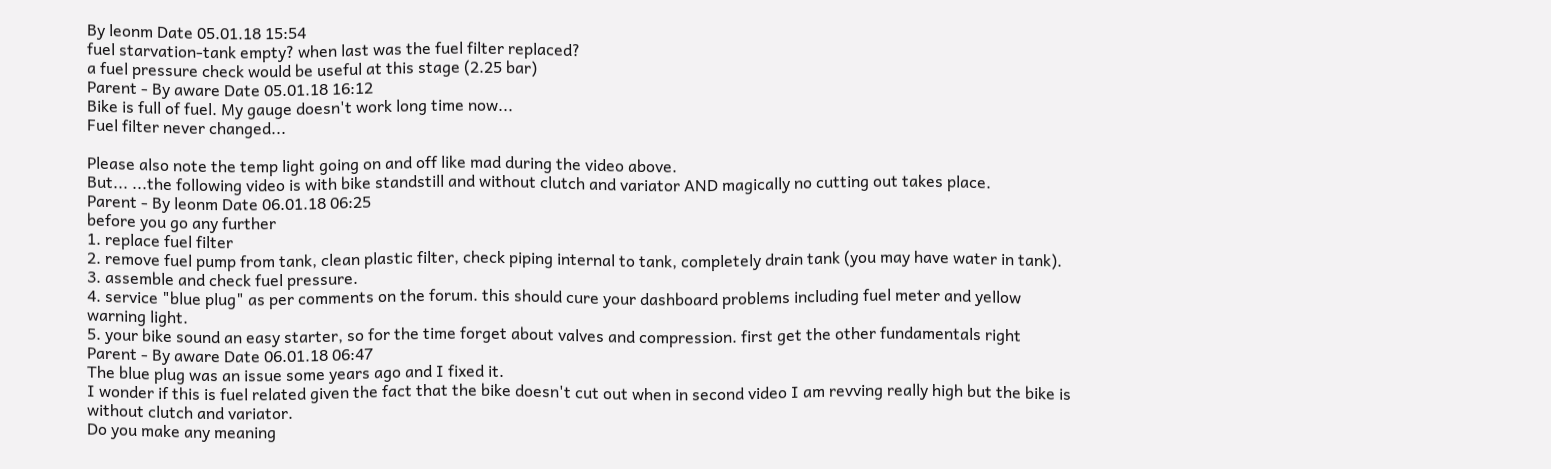By leonm Date 05.01.18 15:54
fuel starvation-tank empty? when last was the fuel filter replaced?
a fuel pressure check would be useful at this stage (2.25 bar)
Parent - By aware Date 05.01.18 16:12
Bike is full of fuel. My gauge doesn't work long time now...
Fuel filter never changed...

Please also note the temp light going on and off like mad during the video above.
But... ...the following video is with bike standstill and without clutch and variator AND magically no cutting out takes place.
Parent - By leonm Date 06.01.18 06:25
before you go any further
1. replace fuel filter
2. remove fuel pump from tank, clean plastic filter, check piping internal to tank, completely drain tank (you may have water in tank).
3. assemble and check fuel pressure.
4. service "blue plug" as per comments on the forum. this should cure your dashboard problems including fuel meter and yellow warning light.
5. your bike sound an easy starter, so for the time forget about valves and compression. first get the other fundamentals right
Parent - By aware Date 06.01.18 06:47
The blue plug was an issue some years ago and I fixed it.
I wonder if this is fuel related given the fact that the bike doesn't cut out when in second video I am revving really high but the bike is without clutch and variator.
Do you make any meaning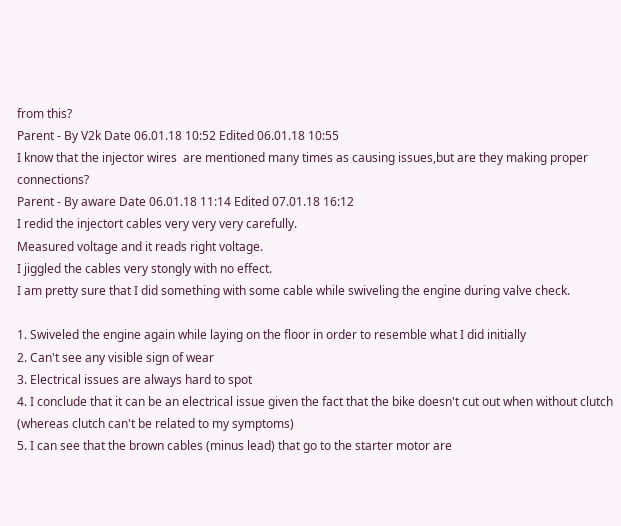from this?
Parent - By V2k Date 06.01.18 10:52 Edited 06.01.18 10:55
I know that the injector wires  are mentioned many times as causing issues,but are they making proper connections?
Parent - By aware Date 06.01.18 11:14 Edited 07.01.18 16:12
I redid the injectort cables very very very carefully.
Measured voltage and it reads right voltage.
I jiggled the cables very stongly with no effect.
I am pretty sure that I did something with some cable while swiveling the engine during valve check.

1. Swiveled the engine again while laying on the floor in order to resemble what I did initially
2. Can't see any visible sign of wear
3. Electrical issues are always hard to spot
4. I conclude that it can be an electrical issue given the fact that the bike doesn't cut out when without clutch (whereas clutch can't be related to my symptoms)
5. I can see that the brown cables (minus lead) that go to the starter motor are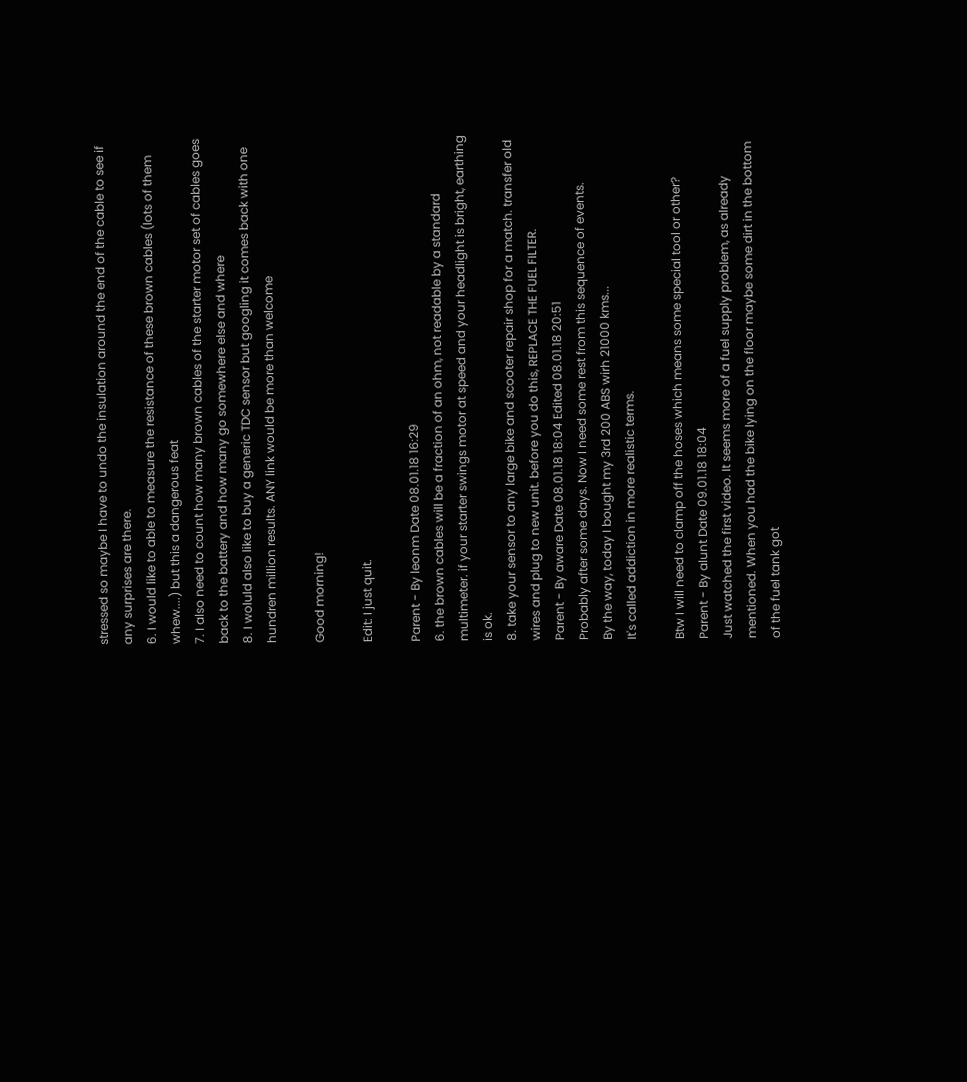stressed so maybe I have to undo the insulation around the end of the cable to see if any surprises are there.
6. I would like to able to measure the resistance of these brown cables (lots of them whew....) but this a dangerous feat
7. I also need to count how many brown cables of the starter motor set of cables goes back to the battery and how many go somewhere else and where
8. I woluld also like to buy a generic TDC sensor but googling it comes back with one hundren million results. ANY link would be more than welcome

Good morning!

Edit: I just quit.

Parent - By leonm Date 08.01.18 16:29
6. the brown cables will be a fraction of an ohm, not readable by a standard multimeter. if your starter swings motor at speed and your headlight is bright, earthing is ok.
8. take your sensor to any large bike and scooter repair shop for a match. transfer old wires and plug to new unit. before you do this, REPLACE THE FUEL FILTER.
Parent - By aware Date 08.01.18 18:04 Edited 08.01.18 20:51
Probably after some days. Now I need some rest from this sequence of events.
By the way, today I bought my 3rd 200 ABS wirh 21000 kms...
It's called addiction in more realistic terms.

Btw I will need to clamp off the hoses which means some special tool or other?
Parent - By alunt Date 09.01.18 18:04
Just watched the first video. It seems more of a fuel supply problem, as already mentioned. When you had the bike lying on the floor maybe some dirt in the bottom of the fuel tank got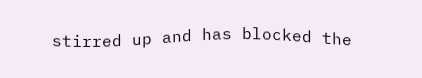stirred up and has blocked the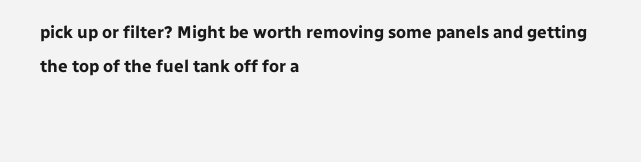pick up or filter? Might be worth removing some panels and getting the top of the fuel tank off for a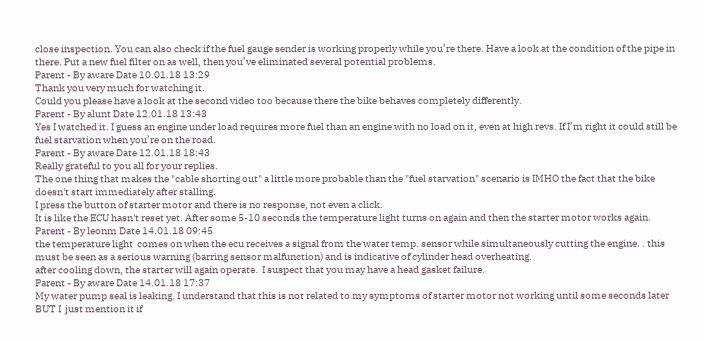close inspection. You can also check if the fuel gauge sender is working properly while you’re there. Have a look at the condition of the pipe in there. Put a new fuel filter on as well, then you’ve eliminated several potential problems.
Parent - By aware Date 10.01.18 13:29
Thank you very much for watching it.
Could you please have a look at the second video too because there the bike behaves completely differently.
Parent - By alunt Date 12.01.18 13:43
Yes I watched it. I guess an engine under load requires more fuel than an engine with no load on it, even at high revs. If I’m right it could still be fuel starvation when you’re on the road.
Parent - By aware Date 12.01.18 18:43
Really grateful to you all for your replies.
The one thing that makes the "cable shorting out" a little more probable than the "fuel starvation" scenario is IMHO the fact that the bike doesn't start immediately after stalling.
I press the button of starter motor and there is no response, not even a click.
It is like the ECU hasn't reset yet. After some 5-10 seconds the temperature light turns on again and then the starter motor works again.
Parent - By leonm Date 14.01.18 09:45
the temperature light  comes on when the ecu receives a signal from the water temp. sensor while simultaneously cutting the engine. . this must be seen as a serious warning (barring sensor malfunction) and is indicative of cylinder head overheating.
after cooling down, the starter will again operate.  I suspect that you may have a head gasket failure.
Parent - By aware Date 14.01.18 17:37
My water pump seal is leaking. I understand that this is not related to my symptoms of starter motor not working until some seconds later  BUT I  just mention it if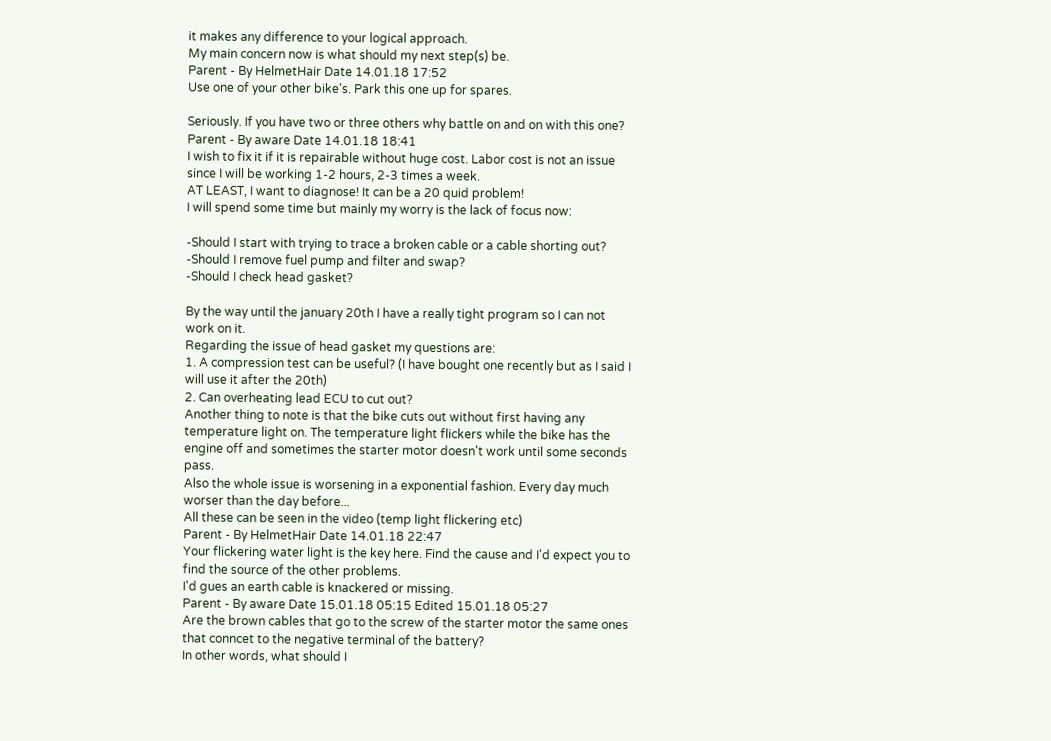it makes any difference to your logical approach.
My main concern now is what should my next step(s) be.
Parent - By HelmetHair Date 14.01.18 17:52
Use one of your other bike's. Park this one up for spares.

Seriously. If you have two or three others why battle on and on with this one?
Parent - By aware Date 14.01.18 18:41
I wish to fix it if it is repairable without huge cost. Labor cost is not an issue since I will be working 1-2 hours, 2-3 times a week.
AT LEAST, I want to diagnose! It can be a 20 quid problem!
I will spend some time but mainly my worry is the lack of focus now:

-Should I start with trying to trace a broken cable or a cable shorting out?
-Should I remove fuel pump and filter and swap?
-Should I check head gasket?

By the way until the january 20th I have a really tight program so I can not work on it.
Regarding the issue of head gasket my questions are:
1. A compression test can be useful? (I have bought one recently but as I said I will use it after the 20th)
2. Can overheating lead ECU to cut out?
Another thing to note is that the bike cuts out without first having any temperature light on. The temperature light flickers while the bike has the engine off and sometimes the starter motor doesn't work until some seconds pass.
Also the whole issue is worsening in a exponential fashion. Every day much worser than the day before...
All these can be seen in the video (temp light flickering etc)
Parent - By HelmetHair Date 14.01.18 22:47
Your flickering water light is the key here. Find the cause and I'd expect you to find the source of the other problems.
I'd gues an earth cable is knackered or missing.
Parent - By aware Date 15.01.18 05:15 Edited 15.01.18 05:27
Are the brown cables that go to the screw of the starter motor the same ones that conncet to the negative terminal of the battery?
In other words, what should I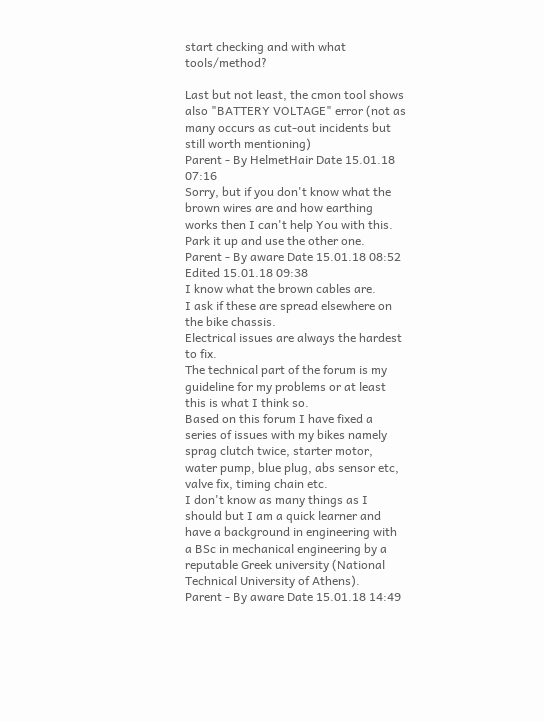start checking and with what tools/method?

Last but not least, the cmon tool shows also "BATTERY VOLTAGE" error (not as many occurs as cut-out incidents but still worth mentioning)
Parent - By HelmetHair Date 15.01.18 07:16
Sorry, but if you don't know what the brown wires are and how earthing works then I can't help You with this.
Park it up and use the other one.
Parent - By aware Date 15.01.18 08:52 Edited 15.01.18 09:38
I know what the brown cables are.
I ask if these are spread elsewhere on the bike chassis.
Electrical issues are always the hardest to fix.
The technical part of the forum is my guideline for my problems or at least this is what I think so.
Based on this forum I have fixed a series of issues with my bikes namely sprag clutch twice, starter motor, water pump, blue plug, abs sensor etc, valve fix, timing chain etc.
I don't know as many things as I should but I am a quick learner and have a background in engineering with a BSc in mechanical engineering by a reputable Greek university (National Technical University of Athens).
Parent - By aware Date 15.01.18 14:49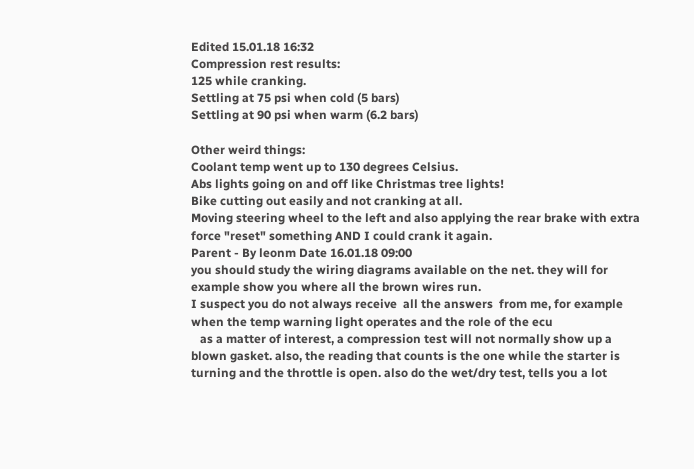Edited 15.01.18 16:32
Compression rest results:
125 while cranking.
Settling at 75 psi when cold (5 bars)
Settling at 90 psi when warm (6.2 bars)

Other weird things:
Coolant temp went up to 130 degrees Celsius.
Abs lights going on and off like Christmas tree lights!
Bike cutting out easily and not cranking at all.
Moving steering wheel to the left and also applying the rear brake with extra force "reset" something AND I could crank it again.
Parent - By leonm Date 16.01.18 09:00
you should study the wiring diagrams available on the net. they will for example show you where all the brown wires run.
I suspect you do not always receive  all the answers  from me, for example when the temp warning light operates and the role of the ecu
   as a matter of interest, a compression test will not normally show up a blown gasket. also, the reading that counts is the one while the starter is turning and the throttle is open. also do the wet/dry test, tells you a lot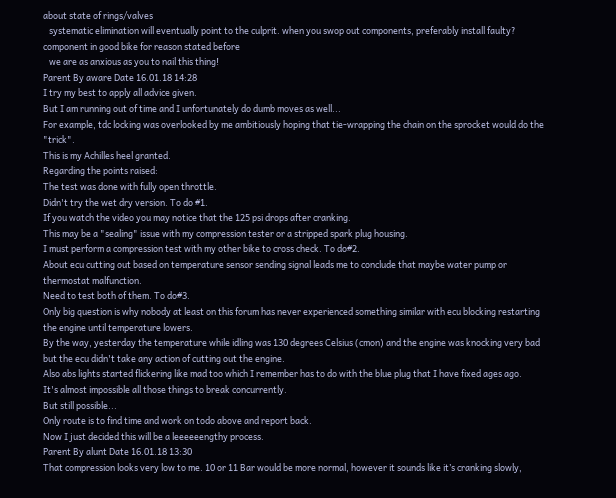about state of rings/valves
   systematic elimination will eventually point to the culprit. when you swop out components, preferably install faulty? component in good bike for reason stated before
   we are as anxious as you to nail this thing!
Parent By aware Date 16.01.18 14:28
I try my best to apply all advice given.
But I am running out of time and I unfortunately do dumb moves as well...
For example, tdc locking was overlooked by me ambitiously hoping that tie-wrapping the chain on the sprocket would do the "trick".
This is my Achilles heel granted.
Regarding the points raised:
The test was done with fully open throttle.
Didn't try the wet dry version. To do #1.
If you watch the video you may notice that the 125 psi drops after cranking.
This may be a "sealing" issue with my compression tester or a stripped spark plug housing.
I must perform a compression test with my other bike to cross check. To do#2.
About ecu cutting out based on temperature sensor sending signal leads me to conclude that maybe water pump or thermostat malfunction.
Need to test both of them. To do#3.
Only big question is why nobody at least on this forum has never experienced something similar with ecu blocking restarting the engine until temperature lowers.
By the way, yesterday the temperature while idling was 130 degrees Celsius (cmon) and the engine was knocking very bad but the ecu didn't take any action of cutting out the engine.
Also abs lights started flickering like mad too which I remember has to do with the blue plug that I have fixed ages ago.
It's almost impossible all those things to break concurrently.
But still possible...
Only route is to find time and work on todo above and report back.
Now I just decided this will be a leeeeeengthy process.
Parent By alunt Date 16.01.18 13:30
That compression looks very low to me. 10 or 11 Bar would be more normal, however it sounds like it’s cranking slowly,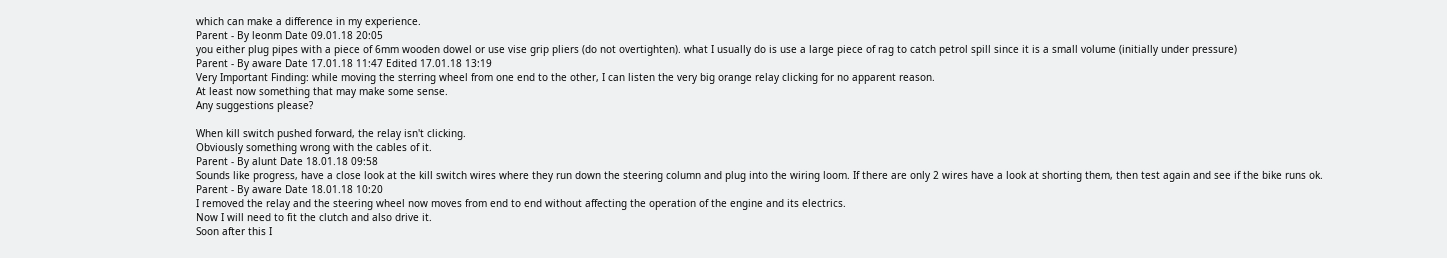which can make a difference in my experience.
Parent - By leonm Date 09.01.18 20:05
you either plug pipes with a piece of 6mm wooden dowel or use vise grip pliers (do not overtighten). what I usually do is use a large piece of rag to catch petrol spill since it is a small volume (initially under pressure)
Parent - By aware Date 17.01.18 11:47 Edited 17.01.18 13:19
Very Important Finding: while moving the sterring wheel from one end to the other, I can listen the very big orange relay clicking for no apparent reason.
At least now something that may make some sense.
Any suggestions please?

When kill switch pushed forward, the relay isn't clicking.
Obviously something wrong with the cables of it.
Parent - By alunt Date 18.01.18 09:58
Sounds like progress, have a close look at the kill switch wires where they run down the steering column and plug into the wiring loom. If there are only 2 wires have a look at shorting them, then test again and see if the bike runs ok.
Parent - By aware Date 18.01.18 10:20
I removed the relay and the steering wheel now moves from end to end without affecting the operation of the engine and its electrics.
Now I will need to fit the clutch and also drive it.
Soon after this I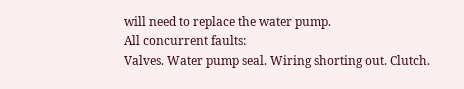will need to replace the water pump.
All concurrent faults:
Valves. Water pump seal. Wiring shorting out. Clutch.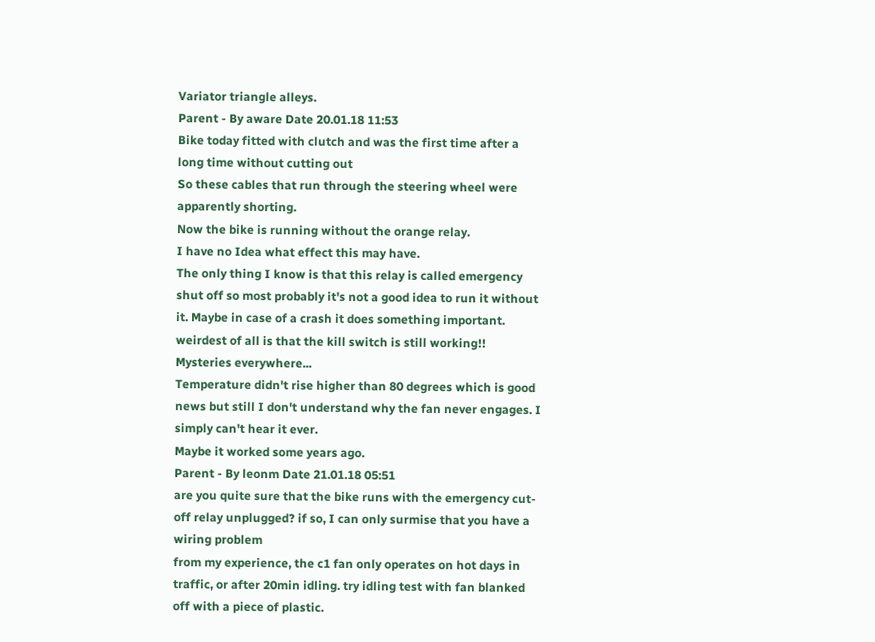Variator triangle alleys.
Parent - By aware Date 20.01.18 11:53
Bike today fitted with clutch and was the first time after a long time without cutting out
So these cables that run through the steering wheel were apparently shorting.
Now the bike is running without the orange relay.
I have no Idea what effect this may have.
The only thing I know is that this relay is called emergency shut off so most probably it's not a good idea to run it without it. Maybe in case of a crash it does something important.
weirdest of all is that the kill switch is still working!!
Mysteries everywhere...
Temperature didn't rise higher than 80 degrees which is good news but still I don't understand why the fan never engages. I simply can't hear it ever.
Maybe it worked some years ago.
Parent - By leonm Date 21.01.18 05:51
are you quite sure that the bike runs with the emergency cut-off relay unplugged? if so, I can only surmise that you have a wiring problem
from my experience, the c1 fan only operates on hot days in traffic, or after 20min idling. try idling test with fan blanked off with a piece of plastic.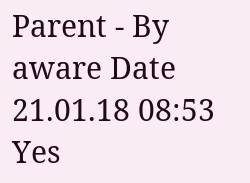Parent - By aware Date 21.01.18 08:53
Yes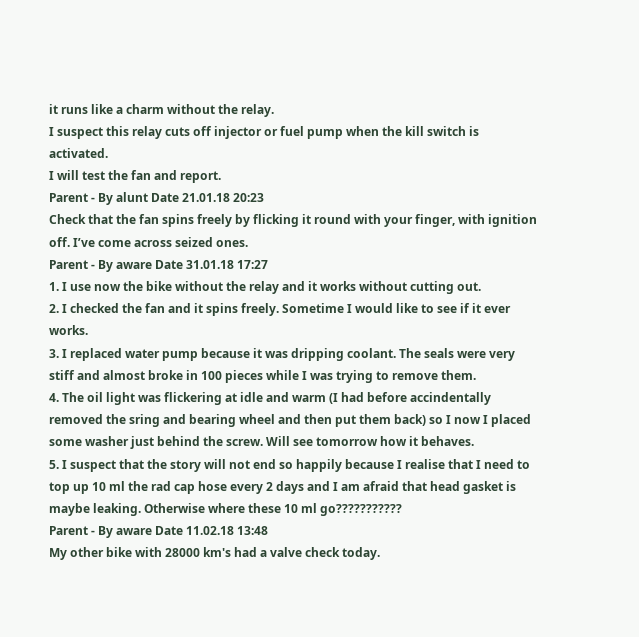it runs like a charm without the relay.
I suspect this relay cuts off injector or fuel pump when the kill switch is activated.
I will test the fan and report.
Parent - By alunt Date 21.01.18 20:23
Check that the fan spins freely by flicking it round with your finger, with ignition off. I’ve come across seized ones.
Parent - By aware Date 31.01.18 17:27
1. I use now the bike without the relay and it works without cutting out.
2. I checked the fan and it spins freely. Sometime I would like to see if it ever works.
3. I replaced water pump because it was dripping coolant. The seals were very stiff and almost broke in 100 pieces while I was trying to remove them.
4. The oil light was flickering at idle and warm (I had before accindentally removed the sring and bearing wheel and then put them back) so I now I placed some washer just behind the screw. Will see tomorrow how it behaves.
5. I suspect that the story will not end so happily because I realise that I need to top up 10 ml the rad cap hose every 2 days and I am afraid that head gasket is maybe leaking. Otherwise where these 10 ml go???????????
Parent - By aware Date 11.02.18 13:48
My other bike with 28000 km's had a valve check today.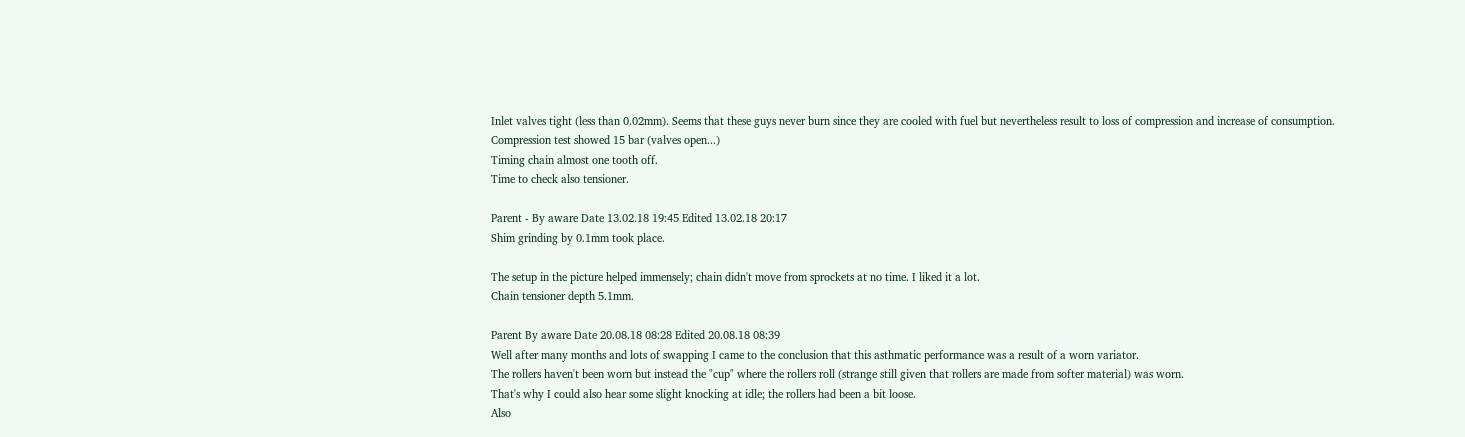Inlet valves tight (less than 0.02mm). Seems that these guys never burn since they are cooled with fuel but nevertheless result to loss of compression and increase of consumption.
Compression test showed 15 bar (valves open...)
Timing chain almost one tooth off.
Time to check also tensioner.

Parent - By aware Date 13.02.18 19:45 Edited 13.02.18 20:17
Shim grinding by 0.1mm took place.

The setup in the picture helped immensely; chain didn't move from sprockets at no time. I liked it a lot.
Chain tensioner depth 5.1mm.

Parent By aware Date 20.08.18 08:28 Edited 20.08.18 08:39
Well after many months and lots of swapping I came to the conclusion that this asthmatic performance was a result of a worn variator.
The rollers haven't been worn but instead the "cup" where the rollers roll (strange still given that rollers are made from softer material) was worn.
That's why I could also hear some slight knocking at idle; the rollers had been a bit loose.
Also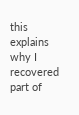this explains why I recovered part of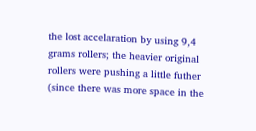the lost accelaration by using 9,4 grams rollers; the heavier original rollers were pushing a little futher (since there was more space in the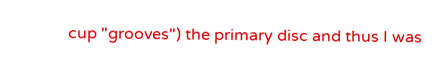cup "grooves") the primary disc and thus I was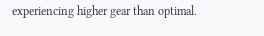experiencing higher gear than optimal.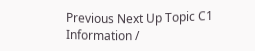Previous Next Up Topic C1 Information /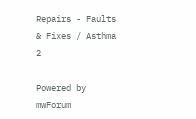Repairs - Faults & Fixes / Asthma 2

Powered by mwForum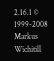2.16.1 © 1999-2008 Markus Wichitill